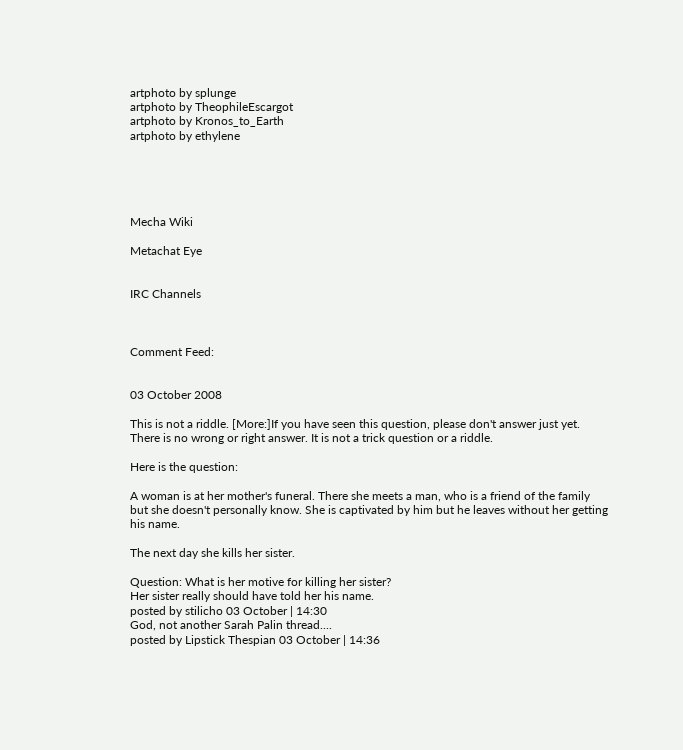artphoto by splunge
artphoto by TheophileEscargot
artphoto by Kronos_to_Earth
artphoto by ethylene





Mecha Wiki

Metachat Eye


IRC Channels



Comment Feed:


03 October 2008

This is not a riddle. [More:]If you have seen this question, please don't answer just yet. There is no wrong or right answer. It is not a trick question or a riddle.

Here is the question:

A woman is at her mother's funeral. There she meets a man, who is a friend of the family but she doesn't personally know. She is captivated by him but he leaves without her getting his name.

The next day she kills her sister.

Question: What is her motive for killing her sister?
Her sister really should have told her his name.
posted by stilicho 03 October | 14:30
God, not another Sarah Palin thread....
posted by Lipstick Thespian 03 October | 14:36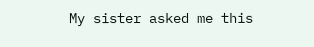My sister asked me this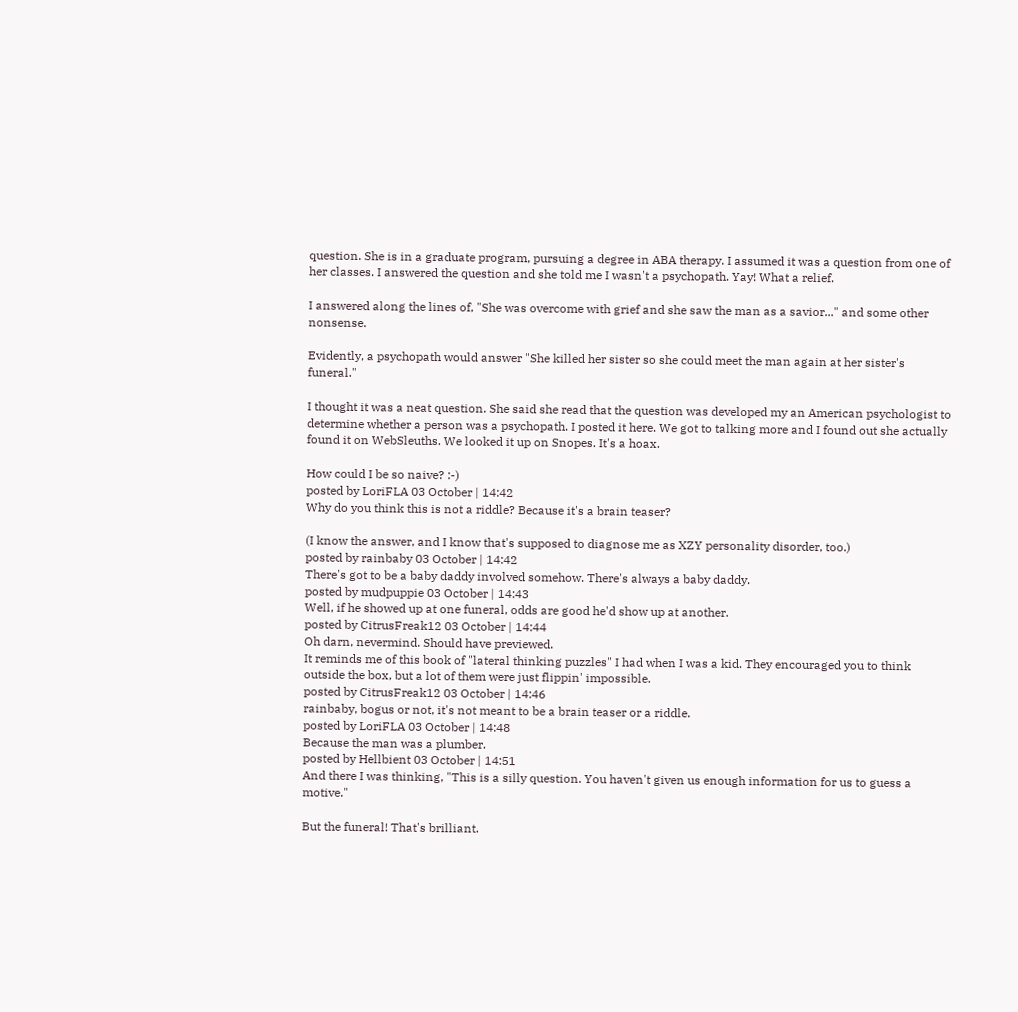question. She is in a graduate program, pursuing a degree in ABA therapy. I assumed it was a question from one of her classes. I answered the question and she told me I wasn't a psychopath. Yay! What a relief.

I answered along the lines of, "She was overcome with grief and she saw the man as a savior..." and some other nonsense.

Evidently, a psychopath would answer "She killed her sister so she could meet the man again at her sister's funeral."

I thought it was a neat question. She said she read that the question was developed my an American psychologist to determine whether a person was a psychopath. I posted it here. We got to talking more and I found out she actually found it on WebSleuths. We looked it up on Snopes. It's a hoax.

How could I be so naive? :-)
posted by LoriFLA 03 October | 14:42
Why do you think this is not a riddle? Because it's a brain teaser?

(I know the answer, and I know that's supposed to diagnose me as XZY personality disorder, too.)
posted by rainbaby 03 October | 14:42
There's got to be a baby daddy involved somehow. There's always a baby daddy.
posted by mudpuppie 03 October | 14:43
Well, if he showed up at one funeral, odds are good he'd show up at another.
posted by CitrusFreak12 03 October | 14:44
Oh darn, nevermind. Should have previewed.
It reminds me of this book of "lateral thinking puzzles" I had when I was a kid. They encouraged you to think outside the box, but a lot of them were just flippin' impossible.
posted by CitrusFreak12 03 October | 14:46
rainbaby, bogus or not, it's not meant to be a brain teaser or a riddle.
posted by LoriFLA 03 October | 14:48
Because the man was a plumber.
posted by Hellbient 03 October | 14:51
And there I was thinking, "This is a silly question. You haven't given us enough information for us to guess a motive."

But the funeral! That's brilliant.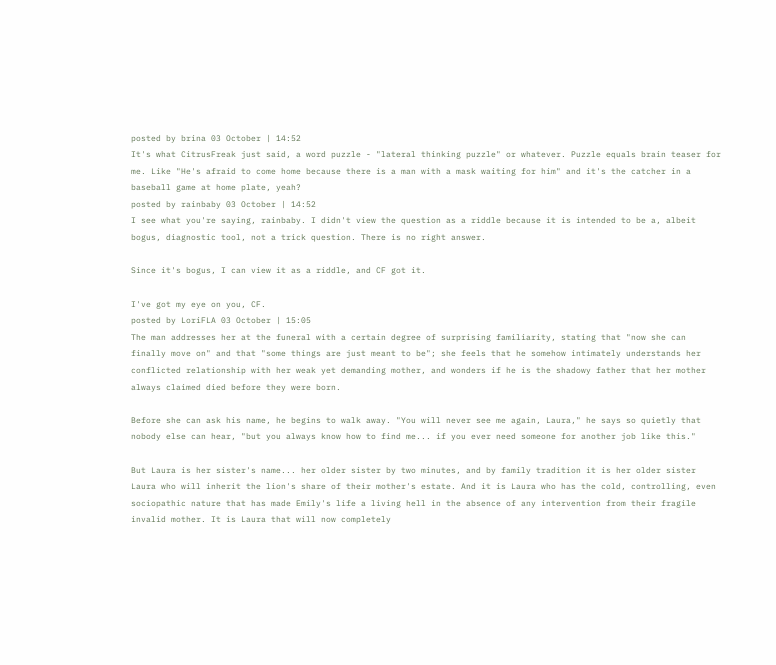posted by brina 03 October | 14:52
It's what CitrusFreak just said, a word puzzle - "lateral thinking puzzle" or whatever. Puzzle equals brain teaser for me. Like "He's afraid to come home because there is a man with a mask waiting for him" and it's the catcher in a baseball game at home plate, yeah?
posted by rainbaby 03 October | 14:52
I see what you're saying, rainbaby. I didn't view the question as a riddle because it is intended to be a, albeit bogus, diagnostic tool, not a trick question. There is no right answer.

Since it's bogus, I can view it as a riddle, and CF got it.

I've got my eye on you, CF.
posted by LoriFLA 03 October | 15:05
The man addresses her at the funeral with a certain degree of surprising familiarity, stating that "now she can finally move on" and that "some things are just meant to be"; she feels that he somehow intimately understands her conflicted relationship with her weak yet demanding mother, and wonders if he is the shadowy father that her mother always claimed died before they were born.

Before she can ask his name, he begins to walk away. "You will never see me again, Laura," he says so quietly that nobody else can hear, "but you always know how to find me... if you ever need someone for another job like this."

But Laura is her sister's name... her older sister by two minutes, and by family tradition it is her older sister Laura who will inherit the lion's share of their mother's estate. And it is Laura who has the cold, controlling, even sociopathic nature that has made Emily's life a living hell in the absence of any intervention from their fragile invalid mother. It is Laura that will now completely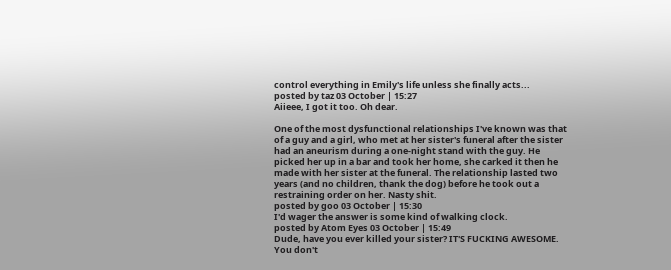control everything in Emily's life unless she finally acts...
posted by taz 03 October | 15:27
Aiieee, I got it too. Oh dear.

One of the most dysfunctional relationships I've known was that of a guy and a girl, who met at her sister's funeral after the sister had an aneurism during a one-night stand with the guy. He picked her up in a bar and took her home, she carked it then he made with her sister at the funeral. The relationship lasted two years (and no children, thank the dog) before he took out a restraining order on her. Nasty shit.
posted by goo 03 October | 15:30
I'd wager the answer is some kind of walking clock.
posted by Atom Eyes 03 October | 15:49
Dude, have you ever killed your sister? IT'S FUCKING AWESOME. You don't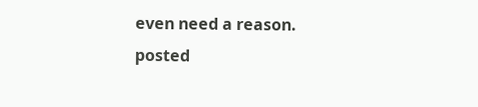even need a reason.
posted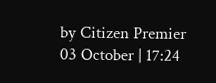by Citizen Premier 03 October | 17:24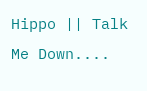Hippo || Talk Me Down....